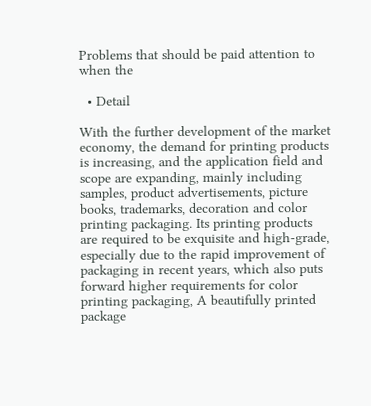Problems that should be paid attention to when the

  • Detail

With the further development of the market economy, the demand for printing products is increasing, and the application field and scope are expanding, mainly including samples, product advertisements, picture books, trademarks, decoration and color printing packaging. Its printing products are required to be exquisite and high-grade, especially due to the rapid improvement of packaging in recent years, which also puts forward higher requirements for color printing packaging, A beautifully printed package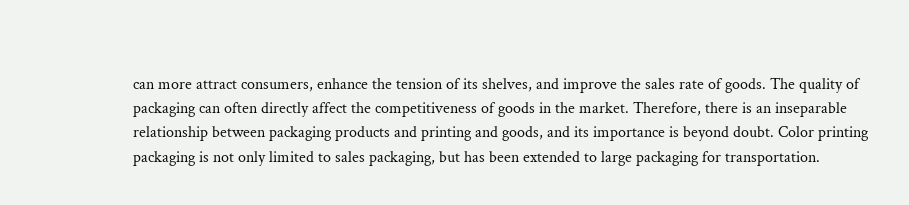can more attract consumers, enhance the tension of its shelves, and improve the sales rate of goods. The quality of packaging can often directly affect the competitiveness of goods in the market. Therefore, there is an inseparable relationship between packaging products and printing and goods, and its importance is beyond doubt. Color printing packaging is not only limited to sales packaging, but has been extended to large packaging for transportation.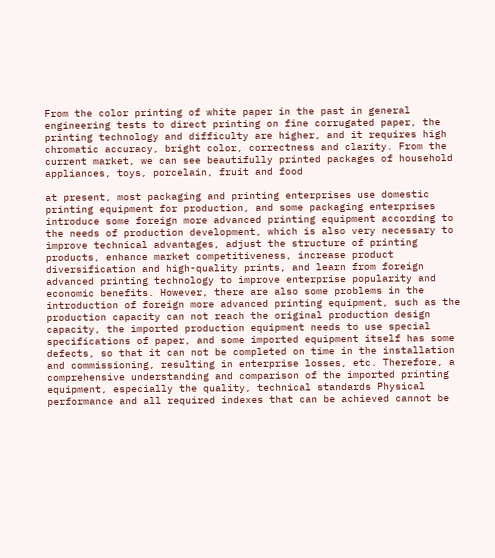From the color printing of white paper in the past in general engineering tests to direct printing on fine corrugated paper, the printing technology and difficulty are higher, and it requires high chromatic accuracy, bright color, correctness and clarity. From the current market, we can see beautifully printed packages of household appliances, toys, porcelain, fruit and food

at present, most packaging and printing enterprises use domestic printing equipment for production, and some packaging enterprises introduce some foreign more advanced printing equipment according to the needs of production development, which is also very necessary to improve technical advantages, adjust the structure of printing products, enhance market competitiveness, increase product diversification and high-quality prints, and learn from foreign advanced printing technology to improve enterprise popularity and economic benefits. However, there are also some problems in the introduction of foreign more advanced printing equipment, such as the production capacity can not reach the original production design capacity, the imported production equipment needs to use special specifications of paper, and some imported equipment itself has some defects, so that it can not be completed on time in the installation and commissioning, resulting in enterprise losses, etc. Therefore, a comprehensive understanding and comparison of the imported printing equipment, especially the quality, technical standards Physical performance and all required indexes that can be achieved cannot be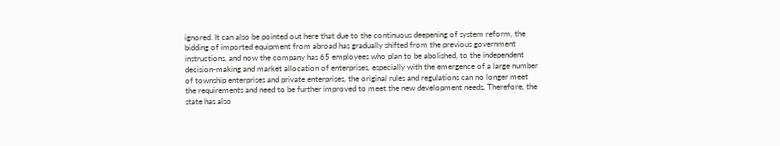ignored. It can also be pointed out here that due to the continuous deepening of system reform, the bidding of imported equipment from abroad has gradually shifted from the previous government instructions, and now the company has 65 employees who plan to be abolished, to the independent decision-making and market allocation of enterprises, especially with the emergence of a large number of township enterprises and private enterprises, the original rules and regulations can no longer meet the requirements and need to be further improved to meet the new development needs, Therefore, the state has also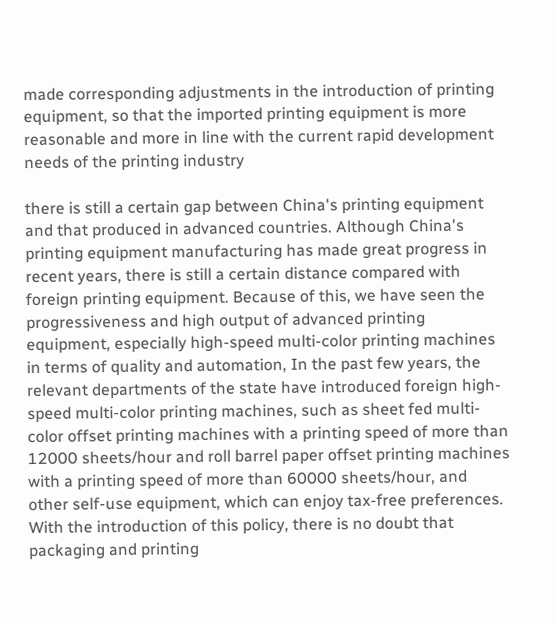made corresponding adjustments in the introduction of printing equipment, so that the imported printing equipment is more reasonable and more in line with the current rapid development needs of the printing industry

there is still a certain gap between China's printing equipment and that produced in advanced countries. Although China's printing equipment manufacturing has made great progress in recent years, there is still a certain distance compared with foreign printing equipment. Because of this, we have seen the progressiveness and high output of advanced printing equipment, especially high-speed multi-color printing machines in terms of quality and automation, In the past few years, the relevant departments of the state have introduced foreign high-speed multi-color printing machines, such as sheet fed multi-color offset printing machines with a printing speed of more than 12000 sheets/hour and roll barrel paper offset printing machines with a printing speed of more than 60000 sheets/hour, and other self-use equipment, which can enjoy tax-free preferences. With the introduction of this policy, there is no doubt that packaging and printing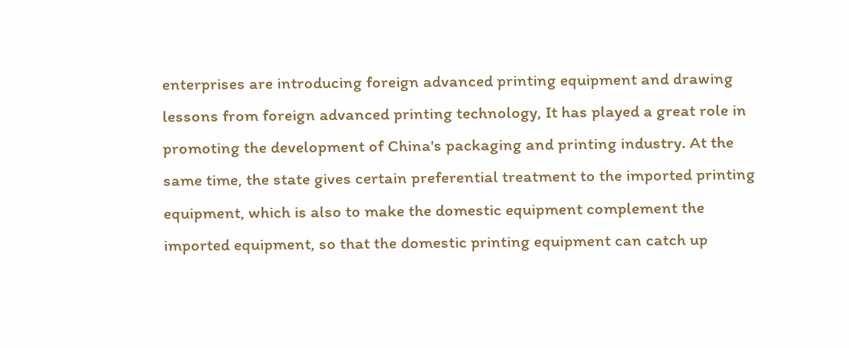enterprises are introducing foreign advanced printing equipment and drawing lessons from foreign advanced printing technology, It has played a great role in promoting the development of China's packaging and printing industry. At the same time, the state gives certain preferential treatment to the imported printing equipment, which is also to make the domestic equipment complement the imported equipment, so that the domestic printing equipment can catch up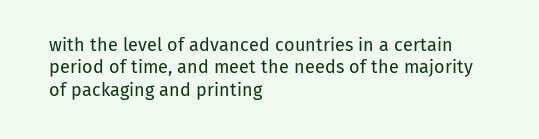with the level of advanced countries in a certain period of time, and meet the needs of the majority of packaging and printing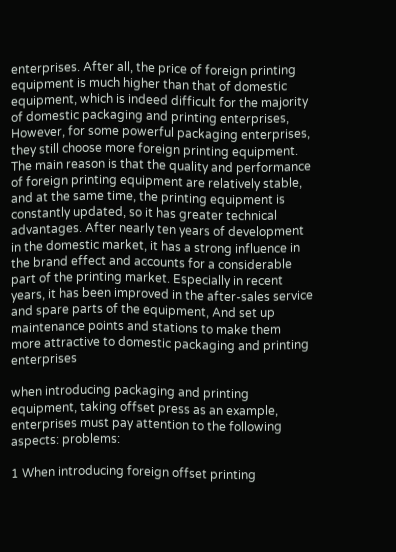enterprises. After all, the price of foreign printing equipment is much higher than that of domestic equipment, which is indeed difficult for the majority of domestic packaging and printing enterprises, However, for some powerful packaging enterprises, they still choose more foreign printing equipment. The main reason is that the quality and performance of foreign printing equipment are relatively stable, and at the same time, the printing equipment is constantly updated, so it has greater technical advantages. After nearly ten years of development in the domestic market, it has a strong influence in the brand effect and accounts for a considerable part of the printing market. Especially in recent years, it has been improved in the after-sales service and spare parts of the equipment, And set up maintenance points and stations to make them more attractive to domestic packaging and printing enterprises

when introducing packaging and printing equipment, taking offset press as an example, enterprises must pay attention to the following aspects: problems:

1 When introducing foreign offset printing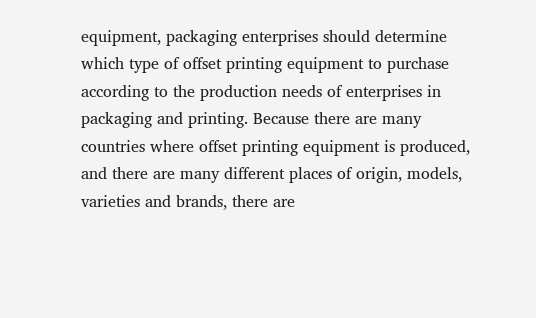equipment, packaging enterprises should determine which type of offset printing equipment to purchase according to the production needs of enterprises in packaging and printing. Because there are many countries where offset printing equipment is produced, and there are many different places of origin, models, varieties and brands, there are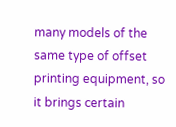many models of the same type of offset printing equipment, so it brings certain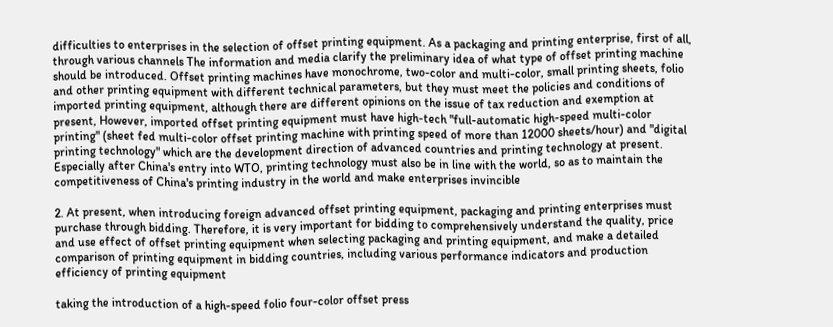difficulties to enterprises in the selection of offset printing equipment. As a packaging and printing enterprise, first of all, through various channels The information and media clarify the preliminary idea of what type of offset printing machine should be introduced. Offset printing machines have monochrome, two-color and multi-color, small printing sheets, folio and other printing equipment with different technical parameters, but they must meet the policies and conditions of imported printing equipment, although there are different opinions on the issue of tax reduction and exemption at present, However, imported offset printing equipment must have high-tech "full-automatic high-speed multi-color printing" (sheet fed multi-color offset printing machine with printing speed of more than 12000 sheets/hour) and "digital printing technology" which are the development direction of advanced countries and printing technology at present. Especially after China's entry into WTO, printing technology must also be in line with the world, so as to maintain the competitiveness of China's printing industry in the world and make enterprises invincible

2. At present, when introducing foreign advanced offset printing equipment, packaging and printing enterprises must purchase through bidding. Therefore, it is very important for bidding to comprehensively understand the quality, price and use effect of offset printing equipment when selecting packaging and printing equipment, and make a detailed comparison of printing equipment in bidding countries, including various performance indicators and production efficiency of printing equipment

taking the introduction of a high-speed folio four-color offset press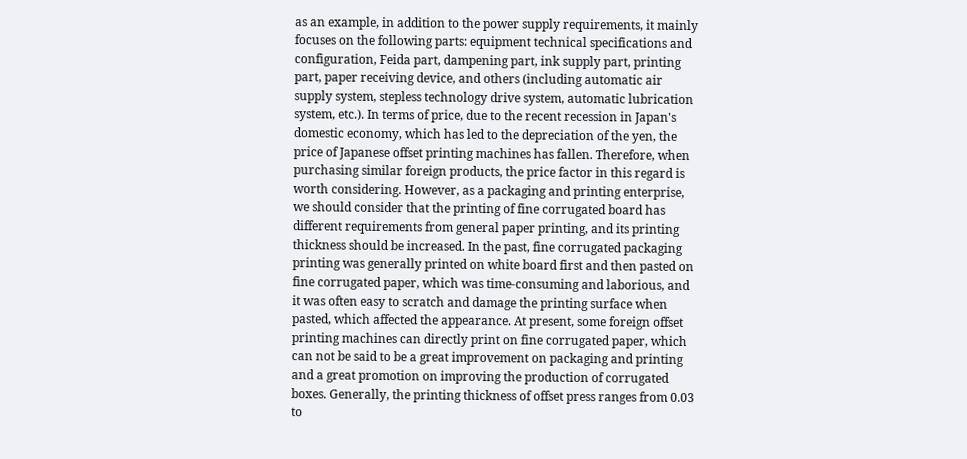as an example, in addition to the power supply requirements, it mainly focuses on the following parts: equipment technical specifications and configuration, Feida part, dampening part, ink supply part, printing part, paper receiving device, and others (including automatic air supply system, stepless technology drive system, automatic lubrication system, etc.). In terms of price, due to the recent recession in Japan's domestic economy, which has led to the depreciation of the yen, the price of Japanese offset printing machines has fallen. Therefore, when purchasing similar foreign products, the price factor in this regard is worth considering. However, as a packaging and printing enterprise, we should consider that the printing of fine corrugated board has different requirements from general paper printing, and its printing thickness should be increased. In the past, fine corrugated packaging printing was generally printed on white board first and then pasted on fine corrugated paper, which was time-consuming and laborious, and it was often easy to scratch and damage the printing surface when pasted, which affected the appearance. At present, some foreign offset printing machines can directly print on fine corrugated paper, which can not be said to be a great improvement on packaging and printing and a great promotion on improving the production of corrugated boxes. Generally, the printing thickness of offset press ranges from 0.03 to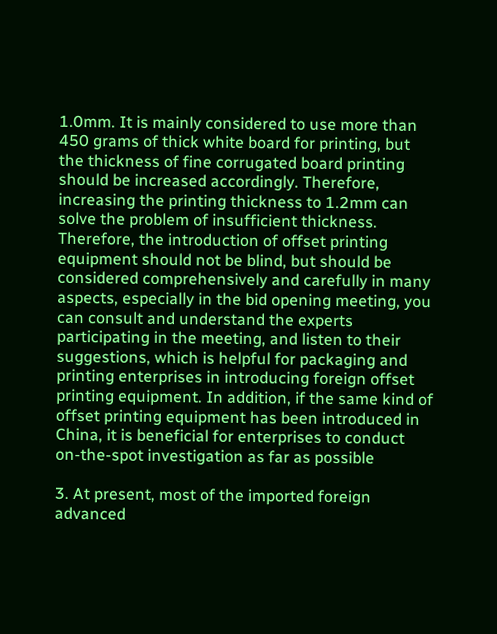1.0mm. It is mainly considered to use more than 450 grams of thick white board for printing, but the thickness of fine corrugated board printing should be increased accordingly. Therefore, increasing the printing thickness to 1.2mm can solve the problem of insufficient thickness. Therefore, the introduction of offset printing equipment should not be blind, but should be considered comprehensively and carefully in many aspects, especially in the bid opening meeting, you can consult and understand the experts participating in the meeting, and listen to their suggestions, which is helpful for packaging and printing enterprises in introducing foreign offset printing equipment. In addition, if the same kind of offset printing equipment has been introduced in China, it is beneficial for enterprises to conduct on-the-spot investigation as far as possible

3. At present, most of the imported foreign advanced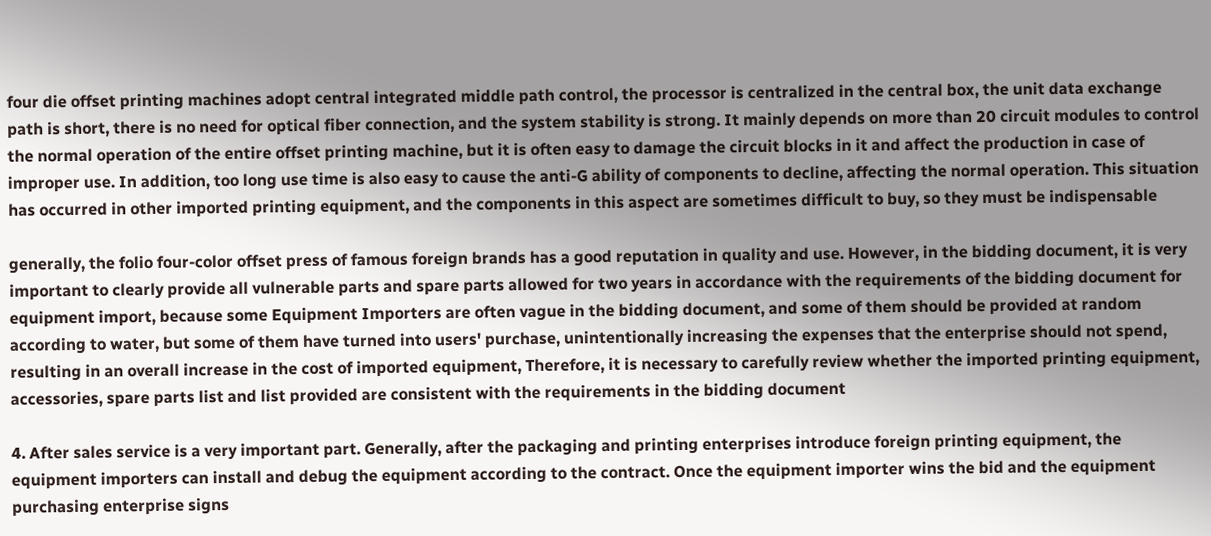four die offset printing machines adopt central integrated middle path control, the processor is centralized in the central box, the unit data exchange path is short, there is no need for optical fiber connection, and the system stability is strong. It mainly depends on more than 20 circuit modules to control the normal operation of the entire offset printing machine, but it is often easy to damage the circuit blocks in it and affect the production in case of improper use. In addition, too long use time is also easy to cause the anti-G ability of components to decline, affecting the normal operation. This situation has occurred in other imported printing equipment, and the components in this aspect are sometimes difficult to buy, so they must be indispensable

generally, the folio four-color offset press of famous foreign brands has a good reputation in quality and use. However, in the bidding document, it is very important to clearly provide all vulnerable parts and spare parts allowed for two years in accordance with the requirements of the bidding document for equipment import, because some Equipment Importers are often vague in the bidding document, and some of them should be provided at random according to water, but some of them have turned into users' purchase, unintentionally increasing the expenses that the enterprise should not spend, resulting in an overall increase in the cost of imported equipment, Therefore, it is necessary to carefully review whether the imported printing equipment, accessories, spare parts list and list provided are consistent with the requirements in the bidding document

4. After sales service is a very important part. Generally, after the packaging and printing enterprises introduce foreign printing equipment, the equipment importers can install and debug the equipment according to the contract. Once the equipment importer wins the bid and the equipment purchasing enterprise signs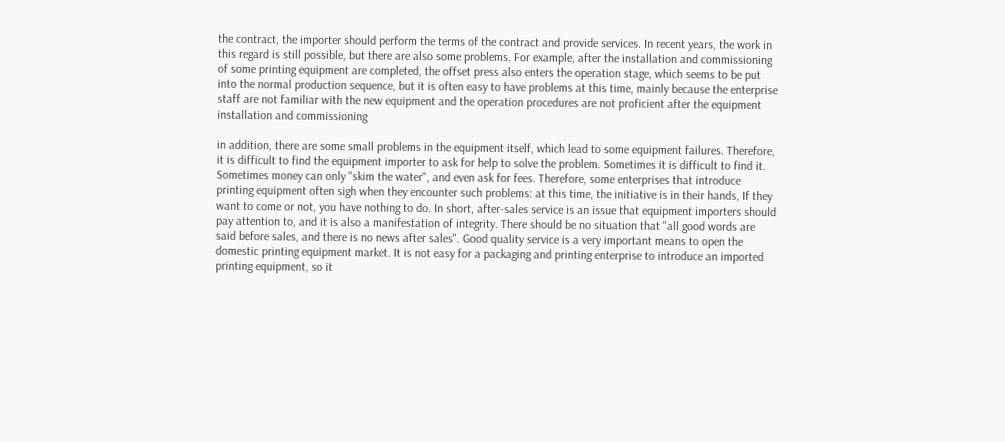the contract, the importer should perform the terms of the contract and provide services. In recent years, the work in this regard is still possible, but there are also some problems. For example, after the installation and commissioning of some printing equipment are completed, the offset press also enters the operation stage, which seems to be put into the normal production sequence, but it is often easy to have problems at this time, mainly because the enterprise staff are not familiar with the new equipment and the operation procedures are not proficient after the equipment installation and commissioning

in addition, there are some small problems in the equipment itself, which lead to some equipment failures. Therefore, it is difficult to find the equipment importer to ask for help to solve the problem. Sometimes it is difficult to find it. Sometimes money can only "skim the water", and even ask for fees. Therefore, some enterprises that introduce printing equipment often sigh when they encounter such problems: at this time, the initiative is in their hands, If they want to come or not, you have nothing to do. In short, after-sales service is an issue that equipment importers should pay attention to, and it is also a manifestation of integrity. There should be no situation that "all good words are said before sales, and there is no news after sales". Good quality service is a very important means to open the domestic printing equipment market. It is not easy for a packaging and printing enterprise to introduce an imported printing equipment, so it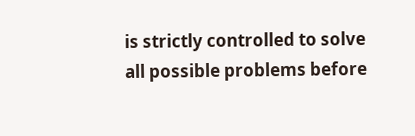is strictly controlled to solve all possible problems before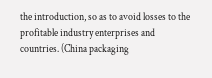the introduction, so as to avoid losses to the profitable industry enterprises and countries. (China packaging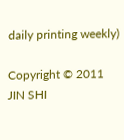daily printing weekly)

Copyright © 2011 JIN SHI